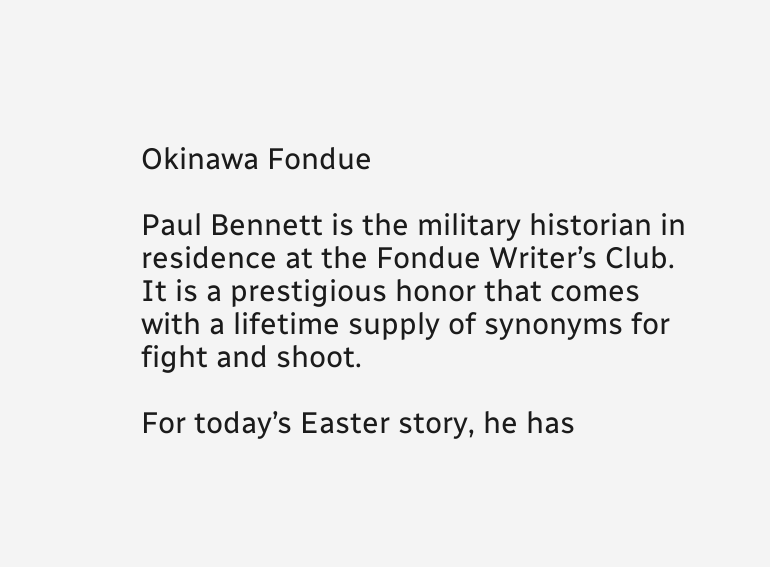Okinawa Fondue

Paul Bennett is the military historian in residence at the Fondue Writer’s Club. It is a prestigious honor that comes with a lifetime supply of synonyms for fight and shoot.

For today’s Easter story, he has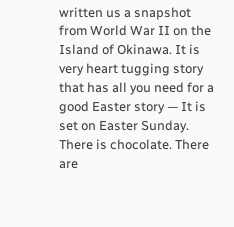written us a snapshot from World War II on the Island of Okinawa. It is very heart tugging story that has all you need for a good Easter story — It is set on Easter Sunday. There is chocolate. There are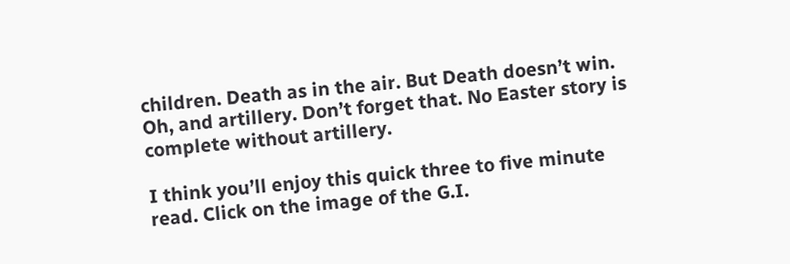children. Death as in the air. But Death doesn’t win. Oh, and artillery. Don’t forget that. No Easter story is complete without artillery.

I think you’ll enjoy this quick three to five minute read. Click on the image of the G.I.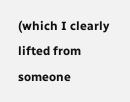(which I clearly lifted from someone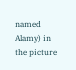named Alamy) in the picture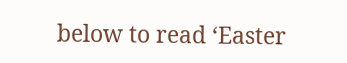below to read ‘Easter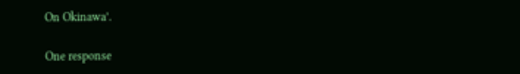On Okinawa’.

One response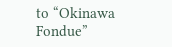to “Okinawa Fondue”